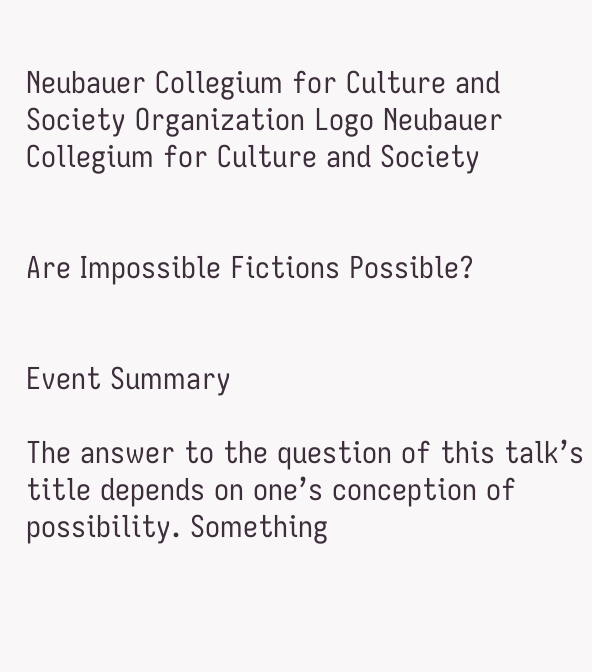Neubauer Collegium for Culture and Society Organization Logo Neubauer Collegium for Culture and Society


Are Impossible Fictions Possible?


Event Summary

The answer to the question of this talk’s title depends on one’s conception of possibility. Something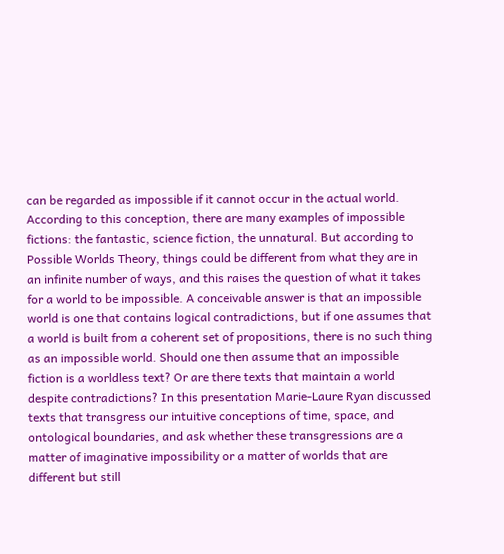can be regarded as impossible if it cannot occur in the actual world. According to this conception, there are many examples of impossible fictions: the fantastic, science fiction, the unnatural. But according to Possible Worlds Theory, things could be different from what they are in an infinite number of ways, and this raises the question of what it takes for a world to be impossible. A conceivable answer is that an impossible world is one that contains logical contradictions, but if one assumes that a world is built from a coherent set of propositions, there is no such thing as an impossible world. Should one then assume that an impossible fiction is a worldless text? Or are there texts that maintain a world despite contradictions? In this presentation Marie-Laure Ryan discussed texts that transgress our intuitive conceptions of time, space, and ontological boundaries, and ask whether these transgressions are a matter of imaginative impossibility or a matter of worlds that are different but still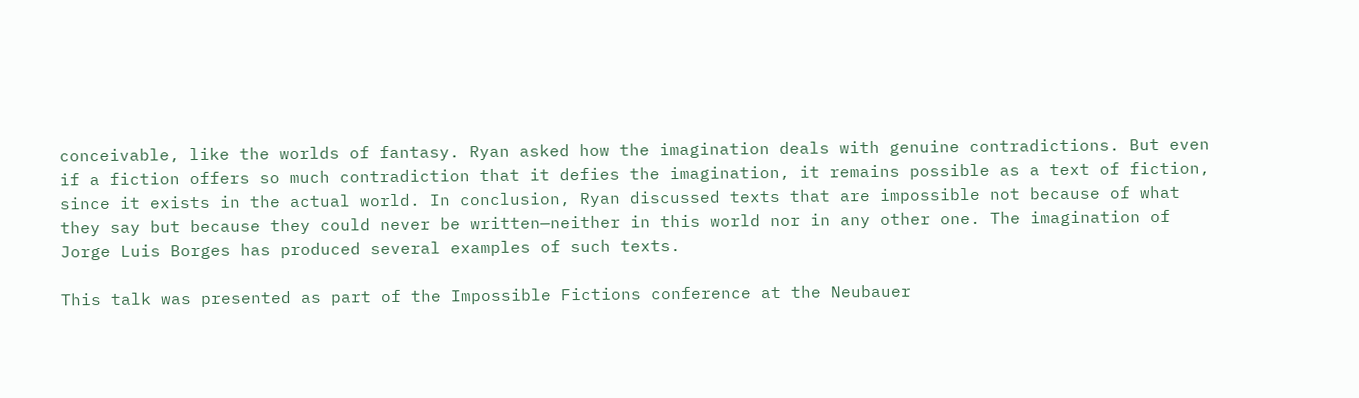conceivable, like the worlds of fantasy. Ryan asked how the imagination deals with genuine contradictions. But even if a fiction offers so much contradiction that it defies the imagination, it remains possible as a text of fiction, since it exists in the actual world. In conclusion, Ryan discussed texts that are impossible not because of what they say but because they could never be written—neither in this world nor in any other one. The imagination of Jorge Luis Borges has produced several examples of such texts.

This talk was presented as part of the Impossible Fictions conference at the Neubauer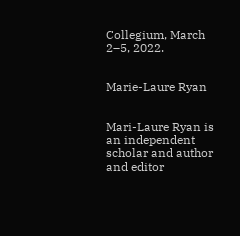Collegium, March 2–5, 2022.


Marie-Laure Ryan


Mari-Laure Ryan is an independent scholar and author and editor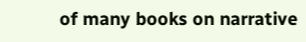of many books on narrative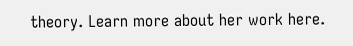theory. Learn more about her work here.